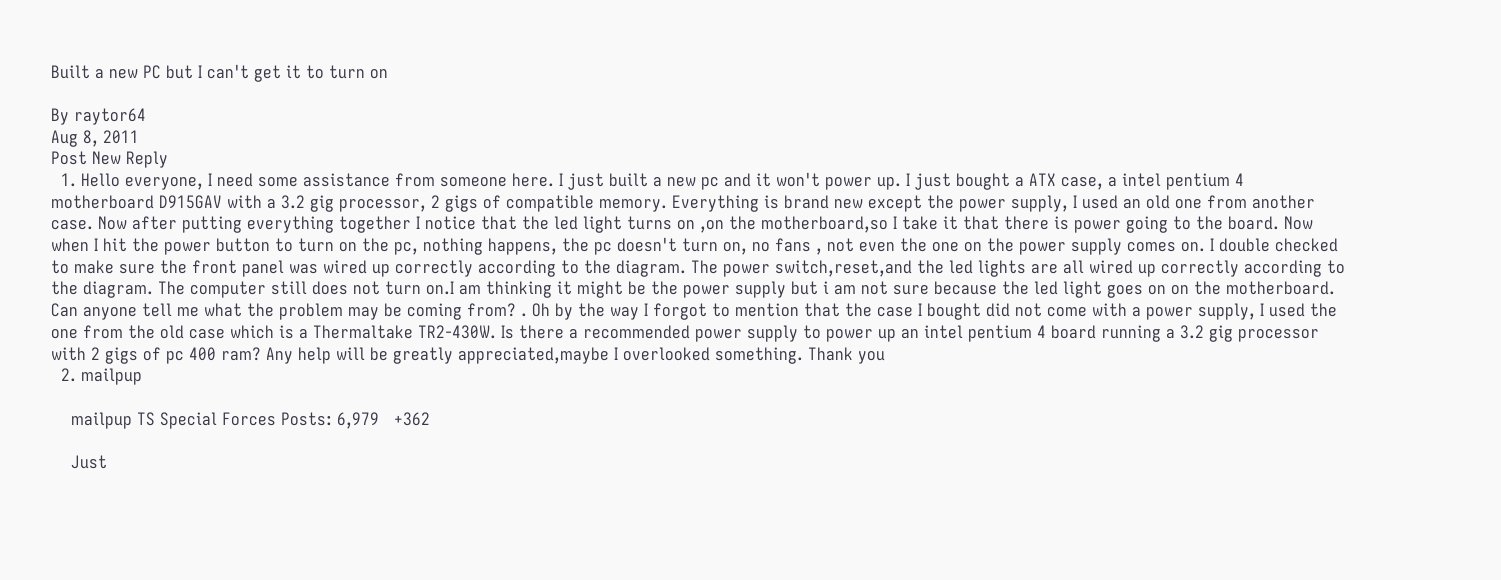Built a new PC but I can't get it to turn on

By raytor64
Aug 8, 2011
Post New Reply
  1. Hello everyone, I need some assistance from someone here. I just built a new pc and it won't power up. I just bought a ATX case, a intel pentium 4 motherboard D915GAV with a 3.2 gig processor, 2 gigs of compatible memory. Everything is brand new except the power supply, I used an old one from another case. Now after putting everything together I notice that the led light turns on ,on the motherboard,so I take it that there is power going to the board. Now when I hit the power button to turn on the pc, nothing happens, the pc doesn't turn on, no fans , not even the one on the power supply comes on. I double checked to make sure the front panel was wired up correctly according to the diagram. The power switch,reset,and the led lights are all wired up correctly according to the diagram. The computer still does not turn on.I am thinking it might be the power supply but i am not sure because the led light goes on on the motherboard. Can anyone tell me what the problem may be coming from? . Oh by the way I forgot to mention that the case I bought did not come with a power supply, I used the one from the old case which is a Thermaltake TR2-430W. Is there a recommended power supply to power up an intel pentium 4 board running a 3.2 gig processor with 2 gigs of pc 400 ram? Any help will be greatly appreciated,maybe I overlooked something. Thank you
  2. mailpup

    mailpup TS Special Forces Posts: 6,979   +362

    Just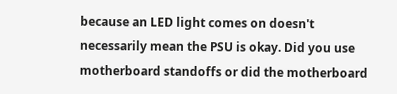because an LED light comes on doesn't necessarily mean the PSU is okay. Did you use motherboard standoffs or did the motherboard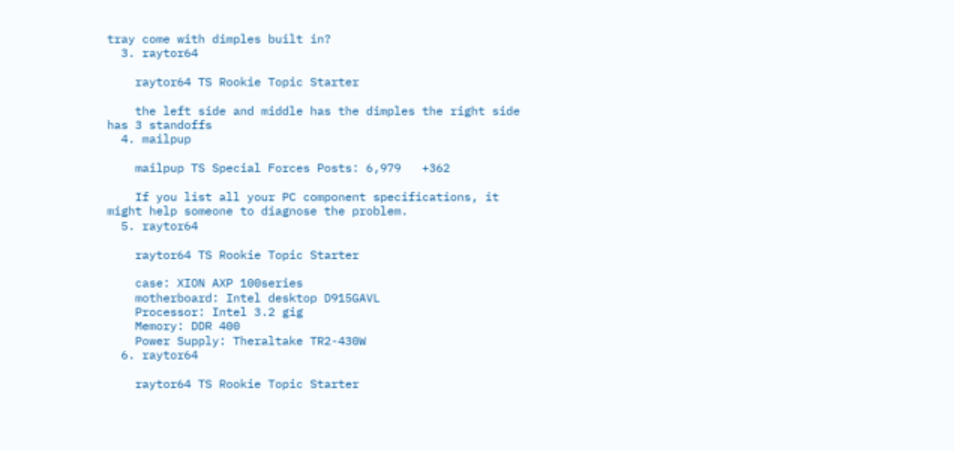tray come with dimples built in?
  3. raytor64

    raytor64 TS Rookie Topic Starter

    the left side and middle has the dimples the right side has 3 standoffs
  4. mailpup

    mailpup TS Special Forces Posts: 6,979   +362

    If you list all your PC component specifications, it might help someone to diagnose the problem.
  5. raytor64

    raytor64 TS Rookie Topic Starter

    case: XION AXP 100series
    motherboard: Intel desktop D915GAVL
    Processor: Intel 3.2 gig
    Memory: DDR 400
    Power Supply: Theraltake TR2-430W
  6. raytor64

    raytor64 TS Rookie Topic Starter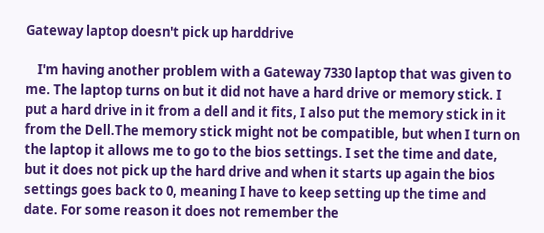Gateway laptop doesn't pick up harddrive

    I'm having another problem with a Gateway 7330 laptop that was given to me. The laptop turns on but it did not have a hard drive or memory stick. I put a hard drive in it from a dell and it fits, I also put the memory stick in it from the Dell.The memory stick might not be compatible, but when I turn on the laptop it allows me to go to the bios settings. I set the time and date, but it does not pick up the hard drive and when it starts up again the bios settings goes back to 0, meaning I have to keep setting up the time and date. For some reason it does not remember the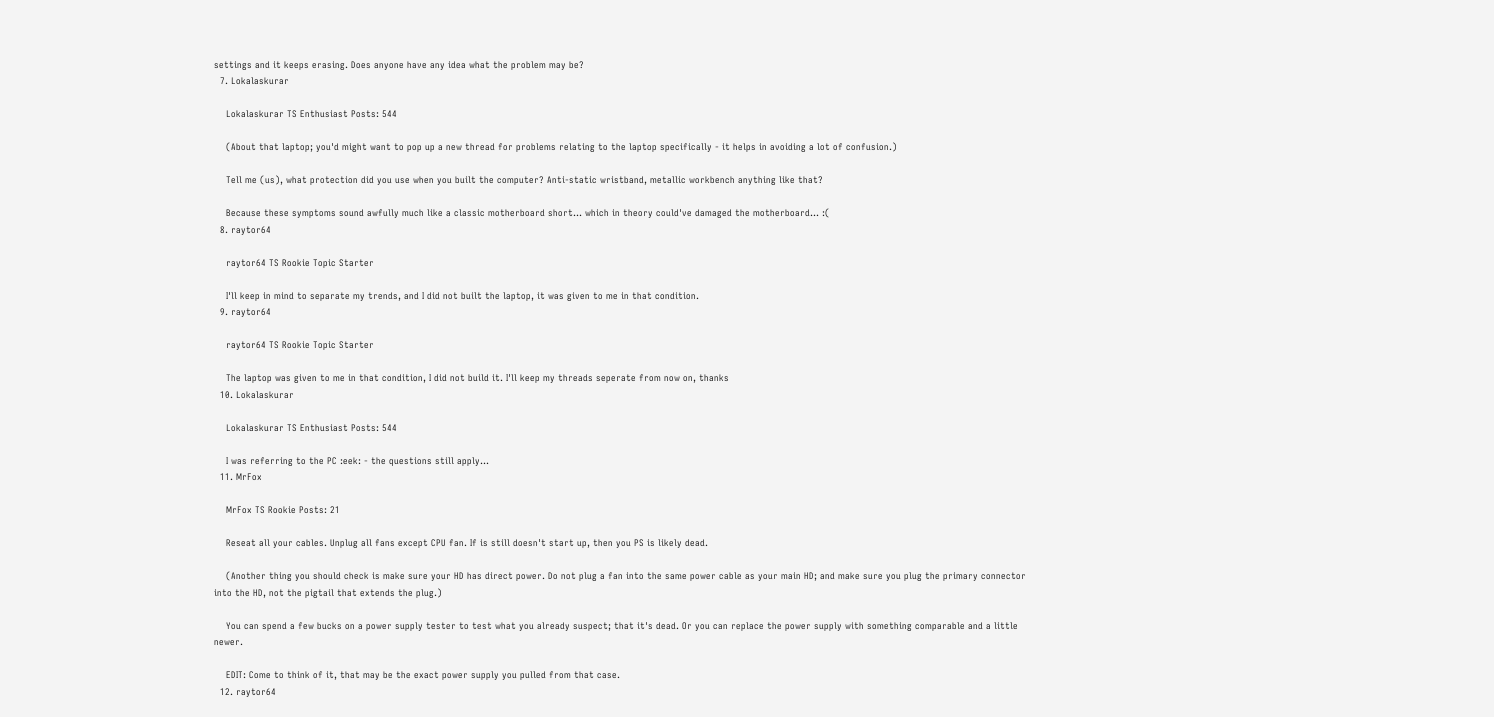settings and it keeps erasing. Does anyone have any idea what the problem may be?
  7. Lokalaskurar

    Lokalaskurar TS Enthusiast Posts: 544

    (About that laptop; you'd might want to pop up a new thread for problems relating to the laptop specifically - it helps in avoiding a lot of confusion.)

    Tell me (us), what protection did you use when you built the computer? Anti-static wristband, metallic workbench anything like that?

    Because these symptoms sound awfully much like a classic motherboard short... which in theory could've damaged the motherboard... :(
  8. raytor64

    raytor64 TS Rookie Topic Starter

    I'll keep in mind to separate my trends, and I did not built the laptop, it was given to me in that condition.
  9. raytor64

    raytor64 TS Rookie Topic Starter

    The laptop was given to me in that condition, I did not build it. I'll keep my threads seperate from now on, thanks
  10. Lokalaskurar

    Lokalaskurar TS Enthusiast Posts: 544

    I was referring to the PC :eek: - the questions still apply...
  11. MrFox

    MrFox TS Rookie Posts: 21

    Reseat all your cables. Unplug all fans except CPU fan. If is still doesn't start up, then you PS is likely dead.

    (Another thing you should check is make sure your HD has direct power. Do not plug a fan into the same power cable as your main HD; and make sure you plug the primary connector into the HD, not the pigtail that extends the plug.)

    You can spend a few bucks on a power supply tester to test what you already suspect; that it's dead. Or you can replace the power supply with something comparable and a little newer.

    EDIT: Come to think of it, that may be the exact power supply you pulled from that case.
  12. raytor64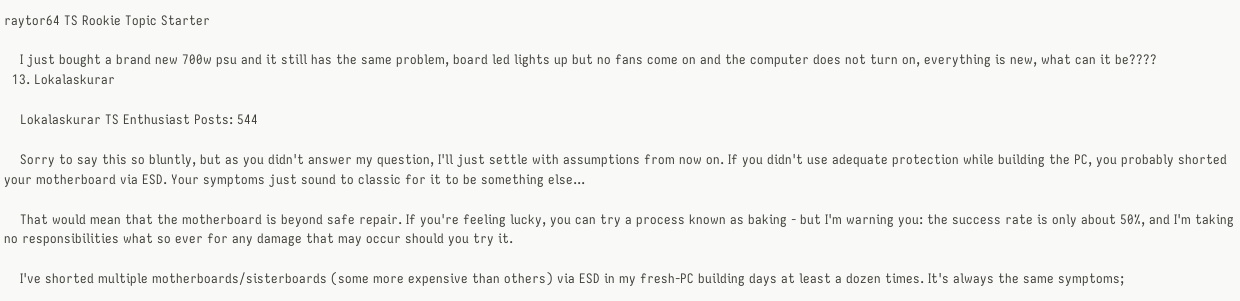raytor64 TS Rookie Topic Starter

    I just bought a brand new 700w psu and it still has the same problem, board led lights up but no fans come on and the computer does not turn on, everything is new, what can it be????
  13. Lokalaskurar

    Lokalaskurar TS Enthusiast Posts: 544

    Sorry to say this so bluntly, but as you didn't answer my question, I'll just settle with assumptions from now on. If you didn't use adequate protection while building the PC, you probably shorted your motherboard via ESD. Your symptoms just sound to classic for it to be something else...

    That would mean that the motherboard is beyond safe repair. If you're feeling lucky, you can try a process known as baking - but I'm warning you: the success rate is only about 50%, and I'm taking no responsibilities what so ever for any damage that may occur should you try it.

    I've shorted multiple motherboards/sisterboards (some more expensive than others) via ESD in my fresh-PC building days at least a dozen times. It's always the same symptoms;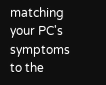matching your PC's symptoms to the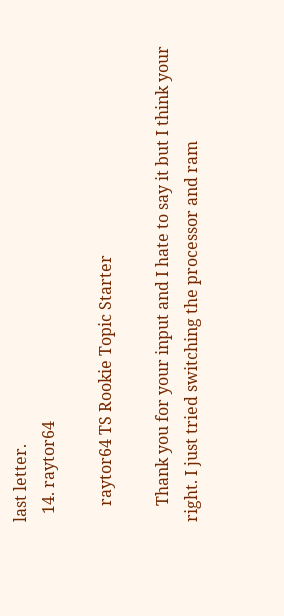last letter.
  14. raytor64

    raytor64 TS Rookie Topic Starter

    Thank you for your input and I hate to say it but I think your right. I just tried switching the processor and ram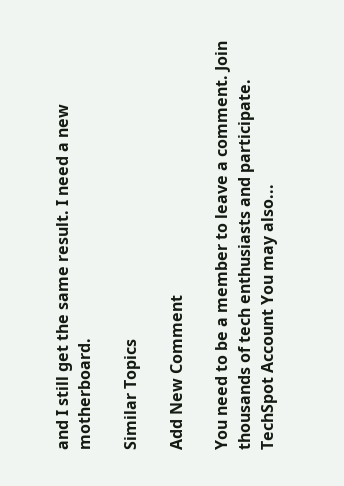and I still get the same result. I need a new motherboard.

Similar Topics

Add New Comment

You need to be a member to leave a comment. Join thousands of tech enthusiasts and participate.
TechSpot Account You may also...